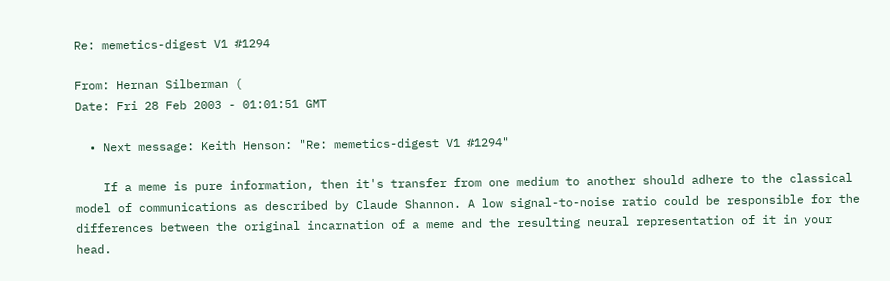Re: memetics-digest V1 #1294

From: Hernan Silberman (
Date: Fri 28 Feb 2003 - 01:01:51 GMT

  • Next message: Keith Henson: "Re: memetics-digest V1 #1294"

    If a meme is pure information, then it's transfer from one medium to another should adhere to the classical model of communications as described by Claude Shannon. A low signal-to-noise ratio could be responsible for the differences between the original incarnation of a meme and the resulting neural representation of it in your head.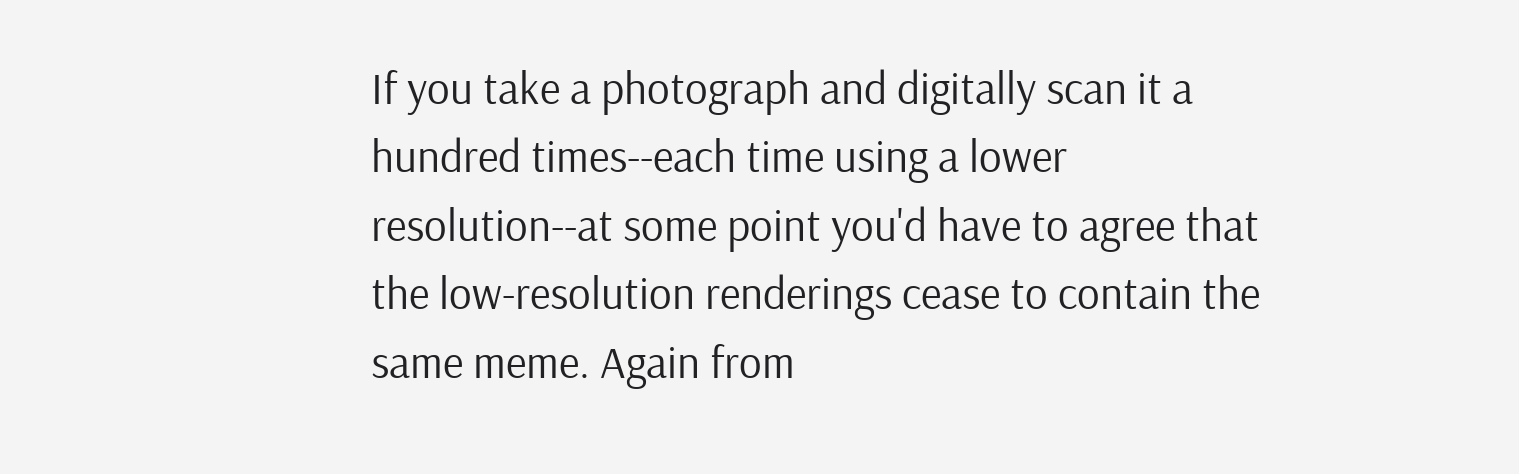If you take a photograph and digitally scan it a hundred times--each time using a lower resolution--at some point you'd have to agree that the low-resolution renderings cease to contain the same meme. Again from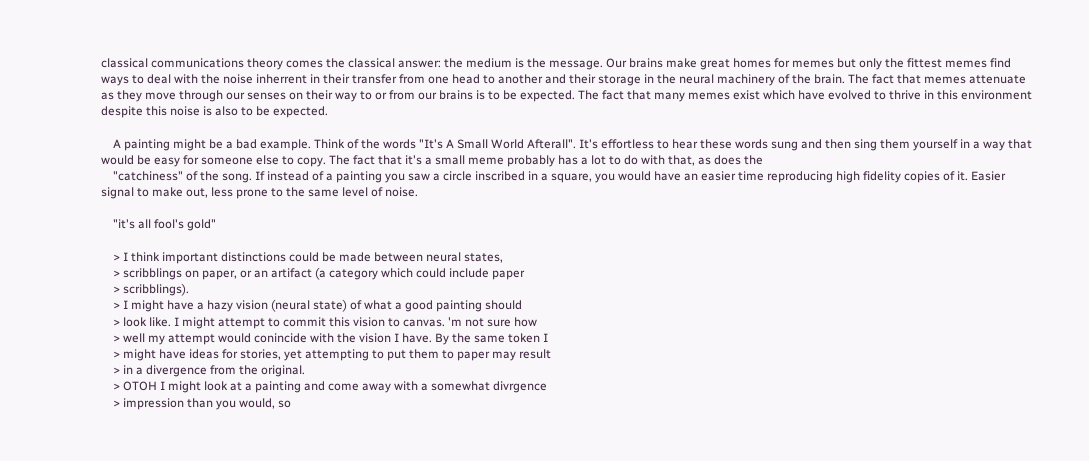classical communications theory comes the classical answer: the medium is the message. Our brains make great homes for memes but only the fittest memes find ways to deal with the noise inherrent in their transfer from one head to another and their storage in the neural machinery of the brain. The fact that memes attenuate as they move through our senses on their way to or from our brains is to be expected. The fact that many memes exist which have evolved to thrive in this environment despite this noise is also to be expected.

    A painting might be a bad example. Think of the words "It's A Small World Afterall". It's effortless to hear these words sung and then sing them yourself in a way that would be easy for someone else to copy. The fact that it's a small meme probably has a lot to do with that, as does the
    "catchiness" of the song. If instead of a painting you saw a circle inscribed in a square, you would have an easier time reproducing high fidelity copies of it. Easier signal to make out, less prone to the same level of noise.

    "it's all fool's gold"

    > I think important distinctions could be made between neural states,
    > scribblings on paper, or an artifact (a category which could include paper
    > scribblings).
    > I might have a hazy vision (neural state) of what a good painting should
    > look like. I might attempt to commit this vision to canvas. 'm not sure how
    > well my attempt would conincide with the vision I have. By the same token I
    > might have ideas for stories, yet attempting to put them to paper may result
    > in a divergence from the original.
    > OTOH I might look at a painting and come away with a somewhat divrgence
    > impression than you would, so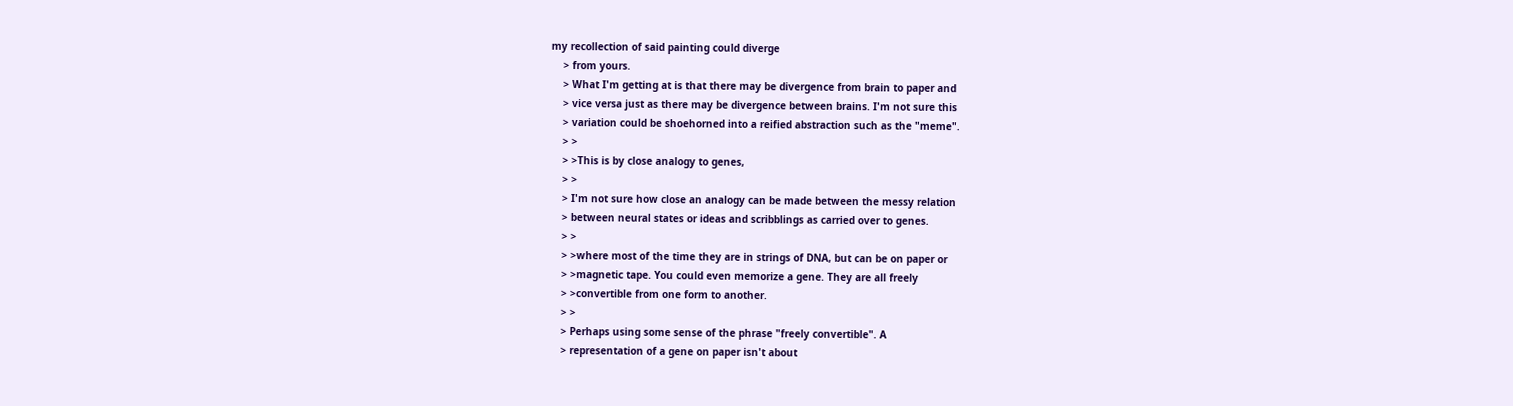my recollection of said painting could diverge
    > from yours.
    > What I'm getting at is that there may be divergence from brain to paper and
    > vice versa just as there may be divergence between brains. I'm not sure this
    > variation could be shoehorned into a reified abstraction such as the "meme".
    > >
    > >This is by close analogy to genes,
    > >
    > I'm not sure how close an analogy can be made between the messy relation
    > between neural states or ideas and scribblings as carried over to genes.
    > >
    > >where most of the time they are in strings of DNA, but can be on paper or
    > >magnetic tape. You could even memorize a gene. They are all freely
    > >convertible from one form to another.
    > >
    > Perhaps using some sense of the phrase "freely convertible". A
    > representation of a gene on paper isn't about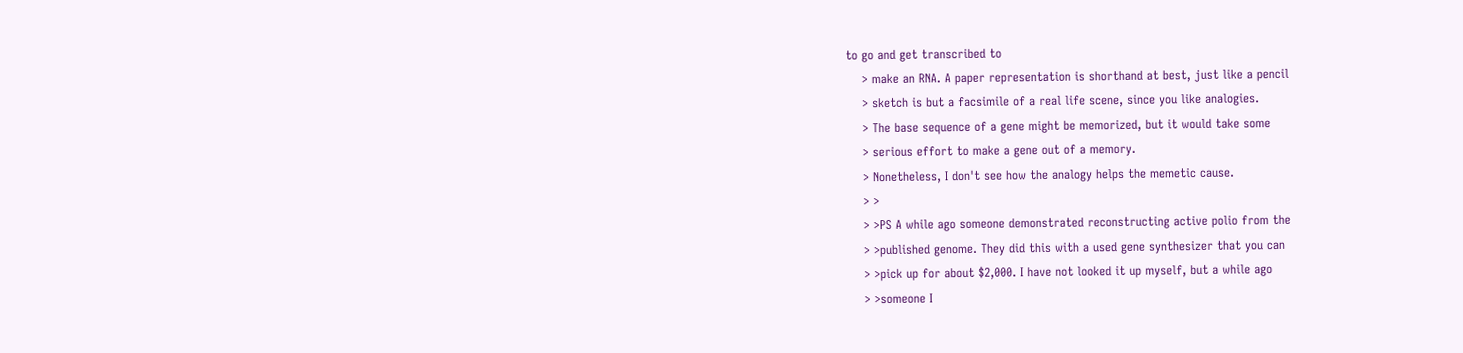to go and get transcribed to
    > make an RNA. A paper representation is shorthand at best, just like a pencil
    > sketch is but a facsimile of a real life scene, since you like analogies.
    > The base sequence of a gene might be memorized, but it would take some
    > serious effort to make a gene out of a memory.
    > Nonetheless, I don't see how the analogy helps the memetic cause.
    > >
    > >PS A while ago someone demonstrated reconstructing active polio from the
    > >published genome. They did this with a used gene synthesizer that you can
    > >pick up for about $2,000. I have not looked it up myself, but a while ago
    > >someone I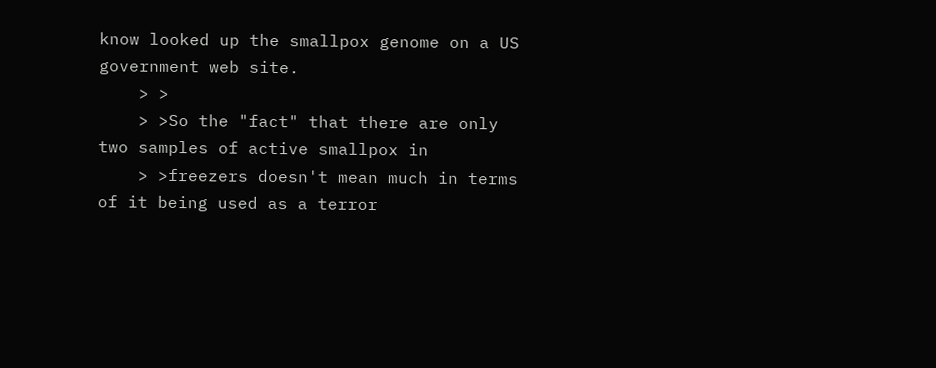know looked up the smallpox genome on a US government web site.
    > >
    > >So the "fact" that there are only two samples of active smallpox in
    > >freezers doesn't mean much in terms of it being used as a terror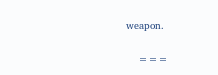weapon.

    ===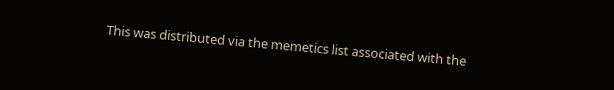This was distributed via the memetics list associated with the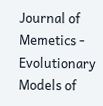Journal of Memetics - Evolutionary Models of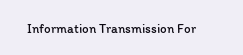Information Transmission For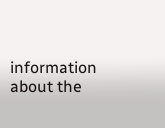information about the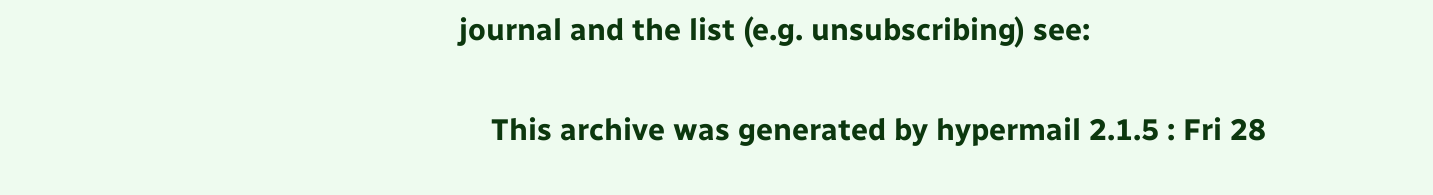journal and the list (e.g. unsubscribing) see:

    This archive was generated by hypermail 2.1.5 : Fri 28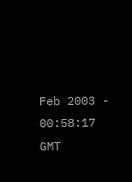Feb 2003 - 00:58:17 GMT